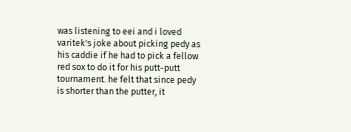was listening to eei and i loved varitek's joke about picking pedy as his caddie if he had to pick a fellow red sox to do it for his putt-putt tournament. he felt that since pedy is shorter than the putter, it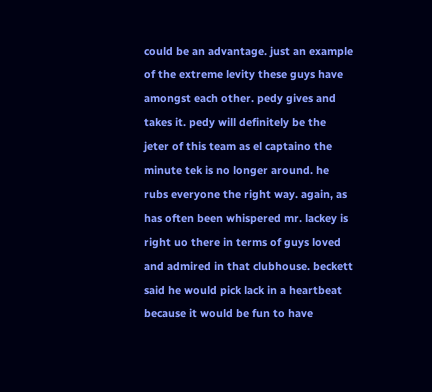could be an advantage. just an example of the extreme levity these guys have amongst each other. pedy gives and takes it. pedy will definitely be the jeter of this team as el captaino the minute tek is no longer around. he rubs everyone the right way. again, as has often been whispered mr. lackey is right uo there in terms of guys loved and admired in that clubhouse. beckett said he would pick lack in a heartbeat because it would be fun to have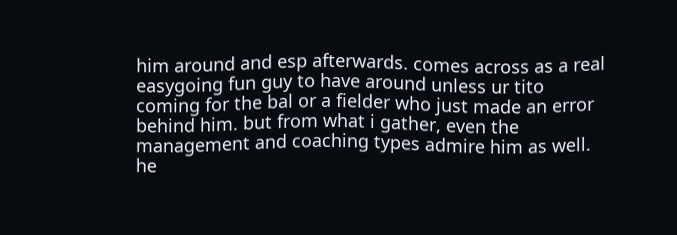him around and esp afterwards. comes across as a real easygoing fun guy to have around unless ur tito coming for the bal or a fielder who just made an error behind him. but from what i gather, even the management and coaching types admire him as well. he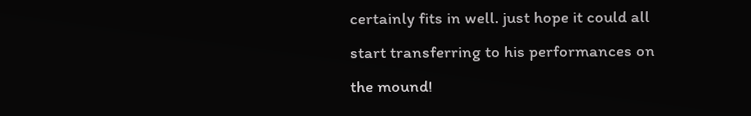certainly fits in well. just hope it could all start transferring to his performances on the mound!